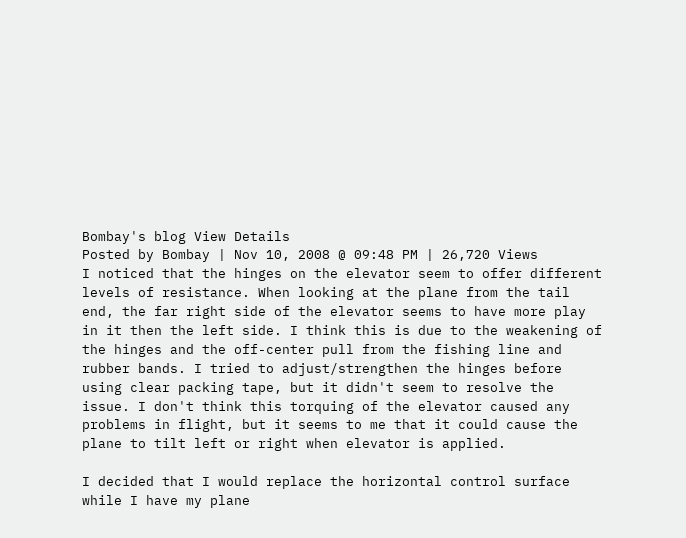Bombay's blog View Details
Posted by Bombay | Nov 10, 2008 @ 09:48 PM | 26,720 Views
I noticed that the hinges on the elevator seem to offer different levels of resistance. When looking at the plane from the tail end, the far right side of the elevator seems to have more play in it then the left side. I think this is due to the weakening of the hinges and the off-center pull from the fishing line and rubber bands. I tried to adjust/strengthen the hinges before using clear packing tape, but it didn't seem to resolve the issue. I don't think this torquing of the elevator caused any problems in flight, but it seems to me that it could cause the plane to tilt left or right when elevator is applied.

I decided that I would replace the horizontal control surface while I have my plane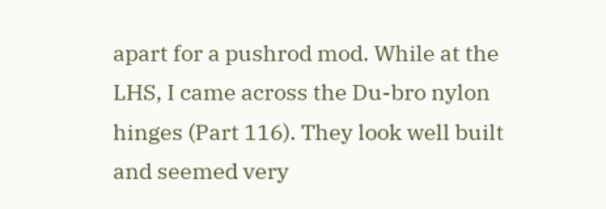apart for a pushrod mod. While at the LHS, I came across the Du-bro nylon hinges (Part 116). They look well built and seemed very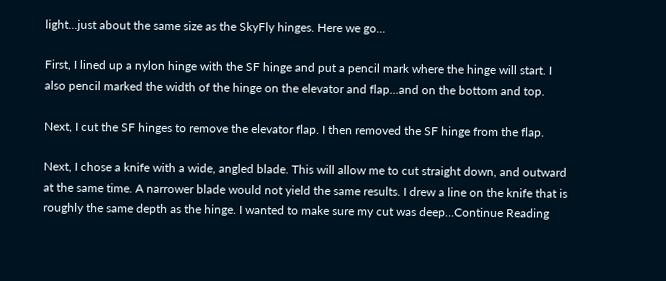light...just about the same size as the SkyFly hinges. Here we go...

First, I lined up a nylon hinge with the SF hinge and put a pencil mark where the hinge will start. I also pencil marked the width of the hinge on the elevator and flap...and on the bottom and top.

Next, I cut the SF hinges to remove the elevator flap. I then removed the SF hinge from the flap.

Next, I chose a knife with a wide, angled blade. This will allow me to cut straight down, and outward at the same time. A narrower blade would not yield the same results. I drew a line on the knife that is roughly the same depth as the hinge. I wanted to make sure my cut was deep...Continue Reading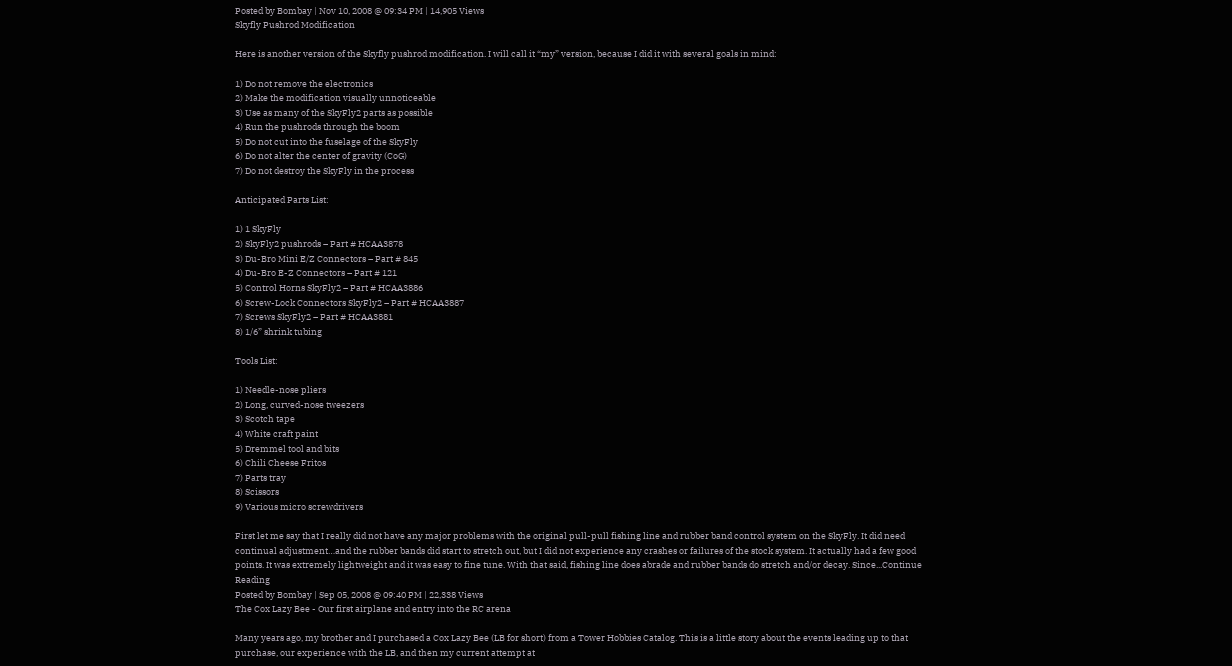Posted by Bombay | Nov 10, 2008 @ 09:34 PM | 14,905 Views
Skyfly Pushrod Modification

Here is another version of the Skyfly pushrod modification. I will call it “my” version, because I did it with several goals in mind:

1) Do not remove the electronics
2) Make the modification visually unnoticeable
3) Use as many of the SkyFly2 parts as possible
4) Run the pushrods through the boom
5) Do not cut into the fuselage of the SkyFly
6) Do not alter the center of gravity (CoG)
7) Do not destroy the SkyFly in the process

Anticipated Parts List:

1) 1 SkyFly
2) SkyFly2 pushrods – Part # HCAA3878
3) Du-Bro Mini E/Z Connectors – Part # 845
4) Du-Bro E-Z Connectors – Part # 121
5) Control Horns SkyFly2 – Part # HCAA3886
6) Screw-Lock Connectors SkyFly2 – Part # HCAA3887
7) Screws SkyFly2 – Part # HCAA3881
8) 1/6” shrink tubing

Tools List:

1) Needle-nose pliers
2) Long, curved-nose tweezers
3) Scotch tape
4) White craft paint
5) Dremmel tool and bits
6) Chili Cheese Fritos
7) Parts tray
8) Scissors
9) Various micro screwdrivers

First let me say that I really did not have any major problems with the original pull-pull fishing line and rubber band control system on the SkyFly. It did need continual adjustment…and the rubber bands did start to stretch out, but I did not experience any crashes or failures of the stock system. It actually had a few good points. It was extremely lightweight and it was easy to fine tune. With that said, fishing line does abrade and rubber bands do stretch and/or decay. Since...Continue Reading
Posted by Bombay | Sep 05, 2008 @ 09:40 PM | 22,338 Views
The Cox Lazy Bee - Our first airplane and entry into the RC arena

Many years ago, my brother and I purchased a Cox Lazy Bee (LB for short) from a Tower Hobbies Catalog. This is a little story about the events leading up to that purchase, our experience with the LB, and then my current attempt at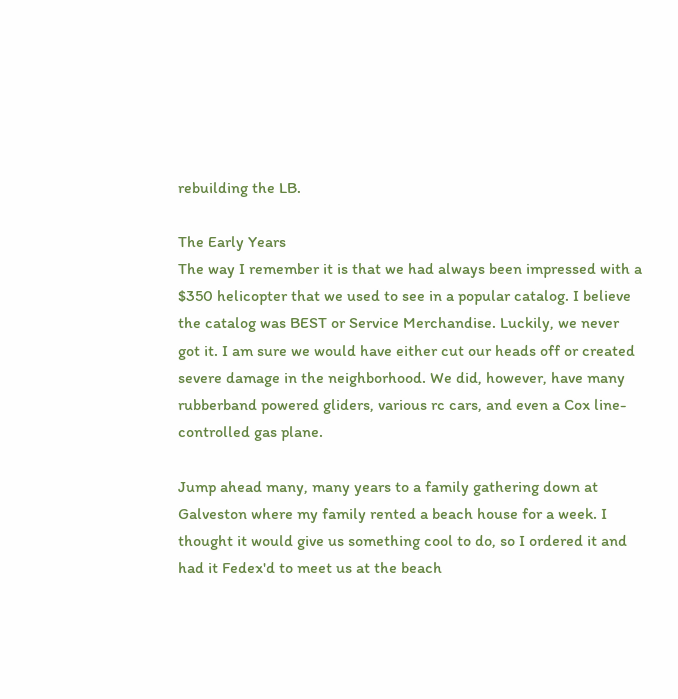rebuilding the LB.

The Early Years
The way I remember it is that we had always been impressed with a $350 helicopter that we used to see in a popular catalog. I believe the catalog was BEST or Service Merchandise. Luckily, we never got it. I am sure we would have either cut our heads off or created severe damage in the neighborhood. We did, however, have many rubberband powered gliders, various rc cars, and even a Cox line-controlled gas plane.

Jump ahead many, many years to a family gathering down at Galveston where my family rented a beach house for a week. I thought it would give us something cool to do, so I ordered it and had it Fedex'd to meet us at the beach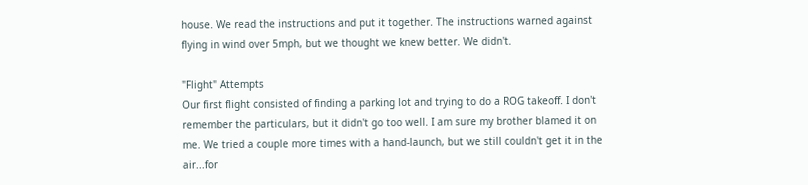house. We read the instructions and put it together. The instructions warned against flying in wind over 5mph, but we thought we knew better. We didn't.

"Flight" Attempts
Our first flight consisted of finding a parking lot and trying to do a ROG takeoff. I don't remember the particulars, but it didn't go too well. I am sure my brother blamed it on me. We tried a couple more times with a hand-launch, but we still couldn't get it in the air...for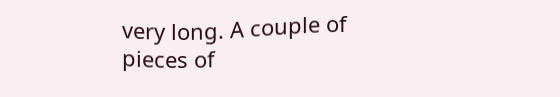very long. A couple of pieces of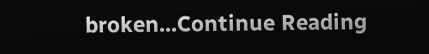broken...Continue Reading